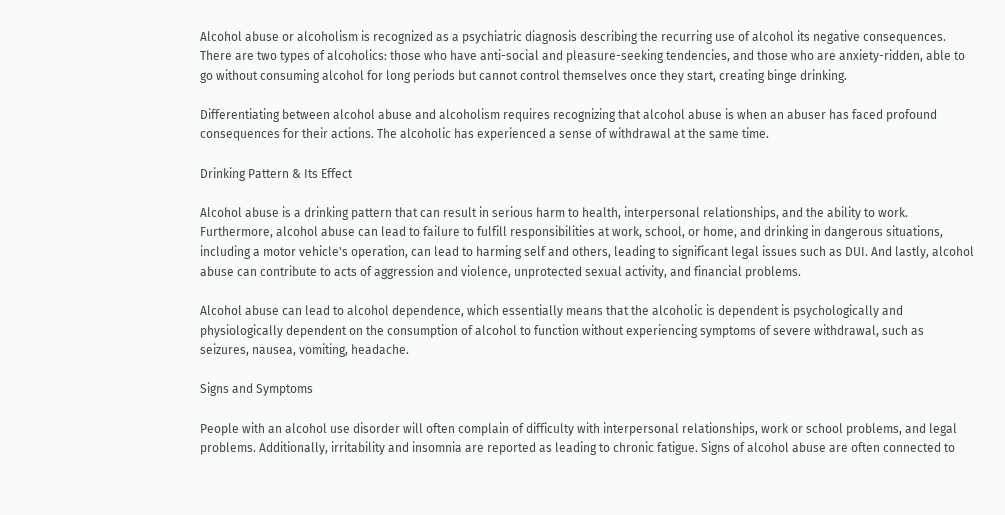Alcohol abuse or alcoholism is recognized as a psychiatric diagnosis describing the recurring use of alcohol its negative consequences. There are two types of alcoholics: those who have anti-social and pleasure-seeking tendencies, and those who are anxiety-ridden, able to go without consuming alcohol for long periods but cannot control themselves once they start, creating binge drinking.

Differentiating between alcohol abuse and alcoholism requires recognizing that alcohol abuse is when an abuser has faced profound consequences for their actions. The alcoholic has experienced a sense of withdrawal at the same time.

Drinking Pattern & Its Effect

Alcohol abuse is a drinking pattern that can result in serious harm to health, interpersonal relationships, and the ability to work. Furthermore, alcohol abuse can lead to failure to fulfill responsibilities at work, school, or home, and drinking in dangerous situations, including a motor vehicle's operation, can lead to harming self and others, leading to significant legal issues such as DUI. And lastly, alcohol abuse can contribute to acts of aggression and violence, unprotected sexual activity, and financial problems.

Alcohol abuse can lead to alcohol dependence, which essentially means that the alcoholic is dependent is psychologically and physiologically dependent on the consumption of alcohol to function without experiencing symptoms of severe withdrawal, such as seizures, nausea, vomiting, headache.

Signs and Symptoms

People with an alcohol use disorder will often complain of difficulty with interpersonal relationships, work or school problems, and legal problems. Additionally, irritability and insomnia are reported as leading to chronic fatigue. Signs of alcohol abuse are often connected to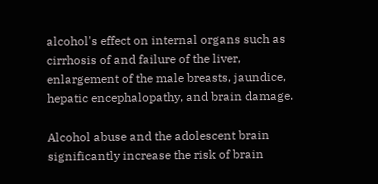alcohol's effect on internal organs such as cirrhosis of and failure of the liver, enlargement of the male breasts, jaundice, hepatic encephalopathy, and brain damage.

Alcohol abuse and the adolescent brain significantly increase the risk of brain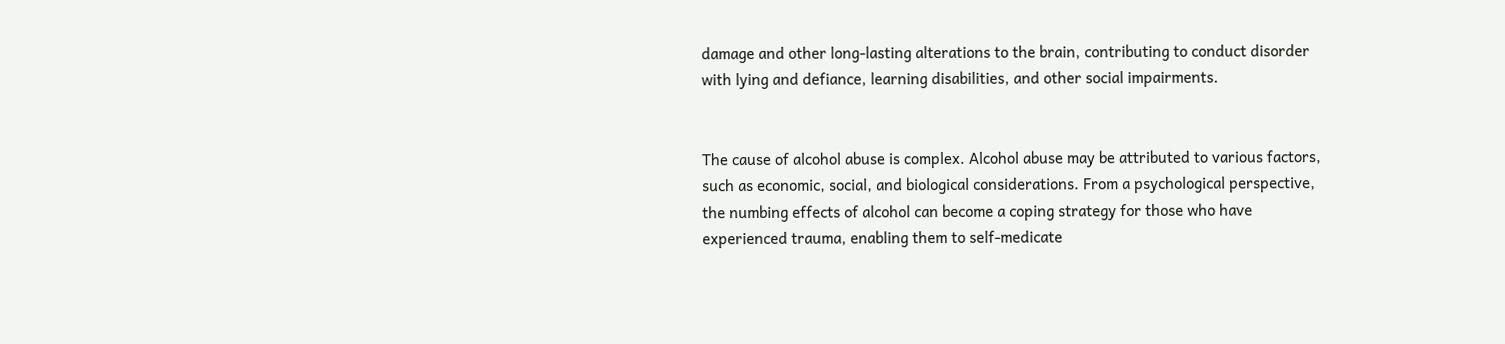damage and other long-lasting alterations to the brain, contributing to conduct disorder with lying and defiance, learning disabilities, and other social impairments.


The cause of alcohol abuse is complex. Alcohol abuse may be attributed to various factors, such as economic, social, and biological considerations. From a psychological perspective, the numbing effects of alcohol can become a coping strategy for those who have experienced trauma, enabling them to self-medicate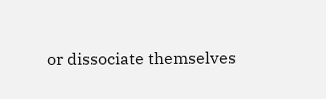or dissociate themselves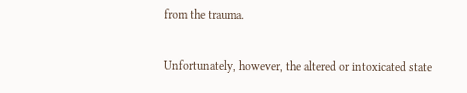from the trauma.

Unfortunately, however, the altered or intoxicated state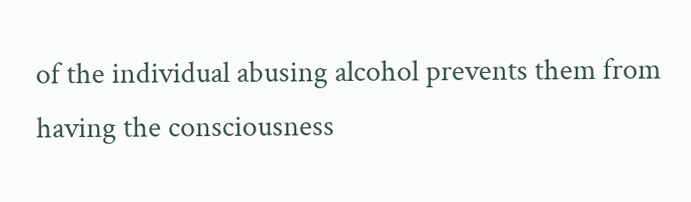of the individual abusing alcohol prevents them from having the consciousness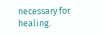necessary for healing.